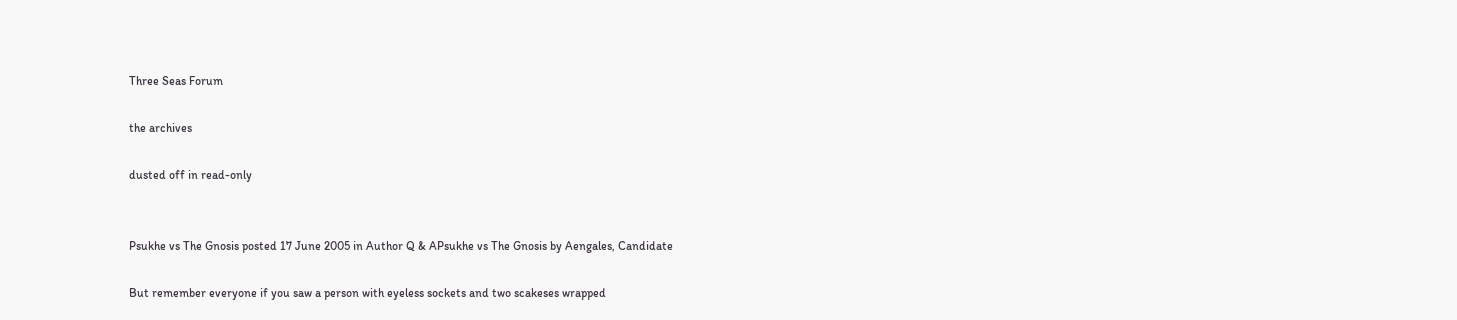Three Seas Forum

the archives

dusted off in read-only


Psukhe vs The Gnosis posted 17 June 2005 in Author Q & APsukhe vs The Gnosis by Aengales, Candidate

But remember everyone if you saw a person with eyeless sockets and two scakeses wrapped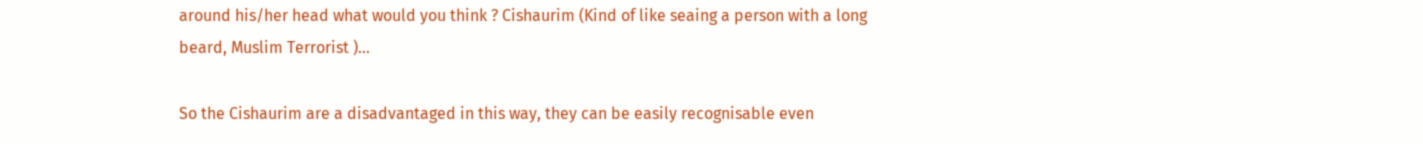around his/her head what would you think ? Cishaurim (Kind of like seaing a person with a long beard, Muslim Terrorist )...

So the Cishaurim are a disadvantaged in this way, they can be easily recognisable even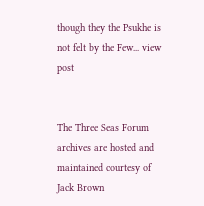though they the Psukhe is not felt by the Few... view post


The Three Seas Forum archives are hosted and maintained courtesy of Jack Brown